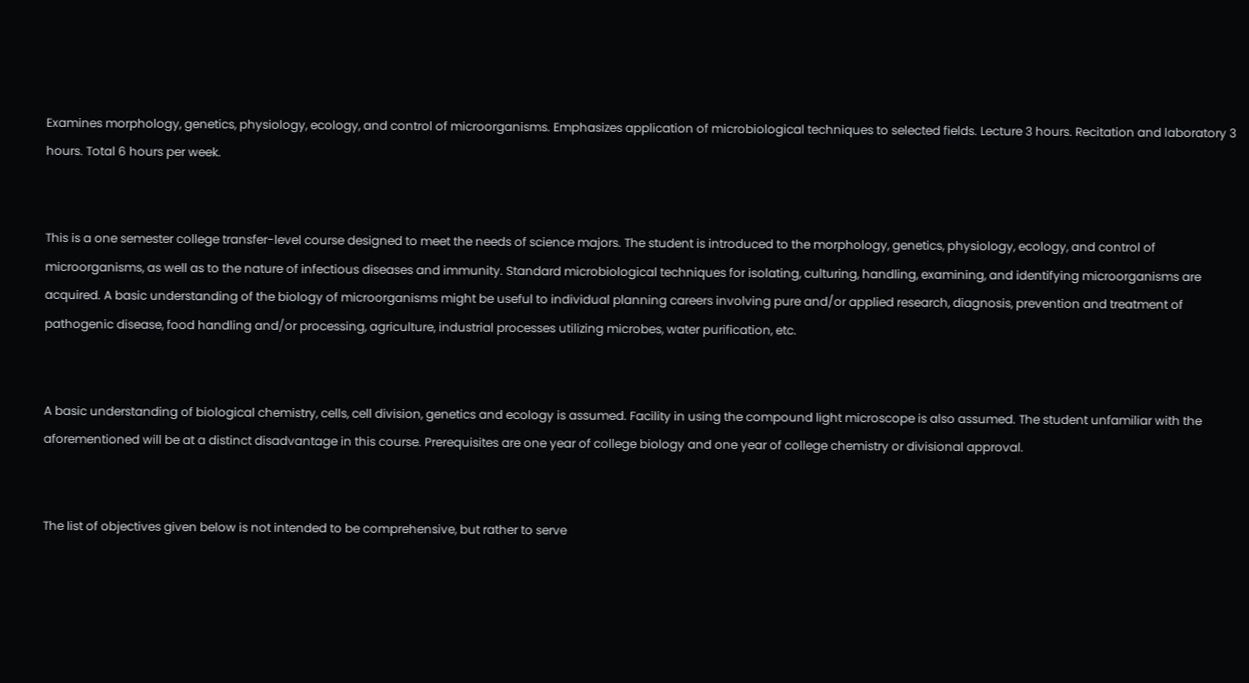Examines morphology, genetics, physiology, ecology, and control of microorganisms. Emphasizes application of microbiological techniques to selected fields. Lecture 3 hours. Recitation and laboratory 3 hours. Total 6 hours per week.


This is a one semester college transfer-level course designed to meet the needs of science majors. The student is introduced to the morphology, genetics, physiology, ecology, and control of microorganisms, as well as to the nature of infectious diseases and immunity. Standard microbiological techniques for isolating, culturing, handling, examining, and identifying microorganisms are acquired. A basic understanding of the biology of microorganisms might be useful to individual planning careers involving pure and/or applied research, diagnosis, prevention and treatment of pathogenic disease, food handling and/or processing, agriculture, industrial processes utilizing microbes, water purification, etc.


A basic understanding of biological chemistry, cells, cell division, genetics and ecology is assumed. Facility in using the compound light microscope is also assumed. The student unfamiliar with the aforementioned will be at a distinct disadvantage in this course. Prerequisites are one year of college biology and one year of college chemistry or divisional approval.


The list of objectives given below is not intended to be comprehensive, but rather to serve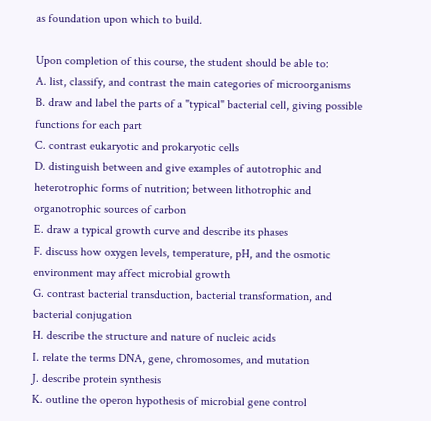as foundation upon which to build.

Upon completion of this course, the student should be able to:
A. list, classify, and contrast the main categories of microorganisms
B. draw and label the parts of a "typical" bacterial cell, giving possible functions for each part
C. contrast eukaryotic and prokaryotic cells
D. distinguish between and give examples of autotrophic and heterotrophic forms of nutrition; between lithotrophic and organotrophic sources of carbon
E. draw a typical growth curve and describe its phases
F. discuss how oxygen levels, temperature, pH, and the osmotic environment may affect microbial growth
G. contrast bacterial transduction, bacterial transformation, and bacterial conjugation
H. describe the structure and nature of nucleic acids
I. relate the terms DNA, gene, chromosomes, and mutation
J. describe protein synthesis
K. outline the operon hypothesis of microbial gene control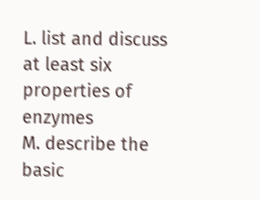L. list and discuss at least six properties of enzymes
M. describe the basic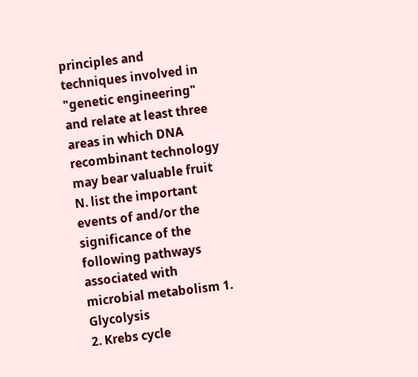principles and techniques involved in "genetic engineering" and relate at least three areas in which DNA recombinant technology may bear valuable fruit
N. list the important events of and/or the significance of the following pathways associated with microbial metabolism 1. Glycolysis
2. Krebs cycle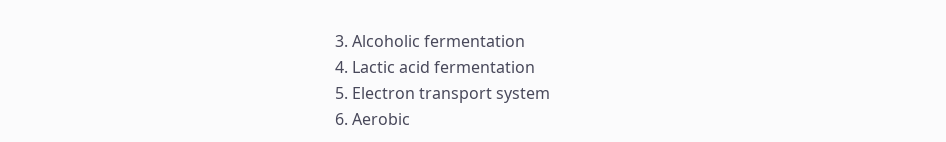3. Alcoholic fermentation
4. Lactic acid fermentation
5. Electron transport system
6. Aerobic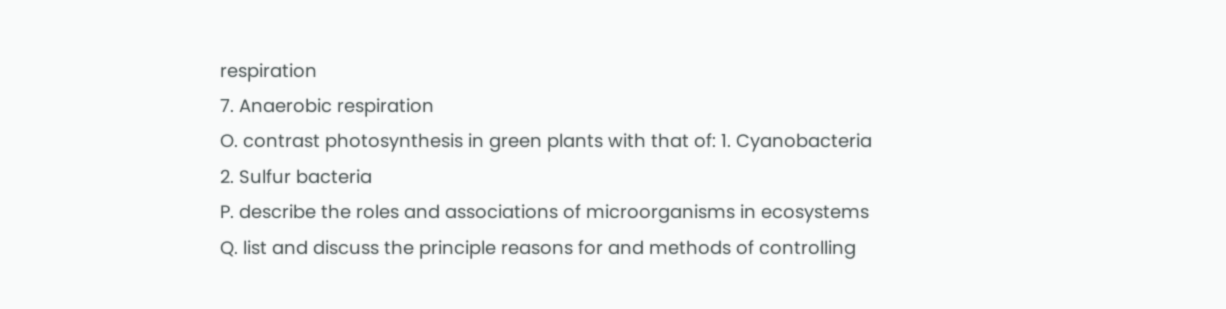respiration
7. Anaerobic respiration
O. contrast photosynthesis in green plants with that of: 1. Cyanobacteria
2. Sulfur bacteria
P. describe the roles and associations of microorganisms in ecosystems
Q. list and discuss the principle reasons for and methods of controlling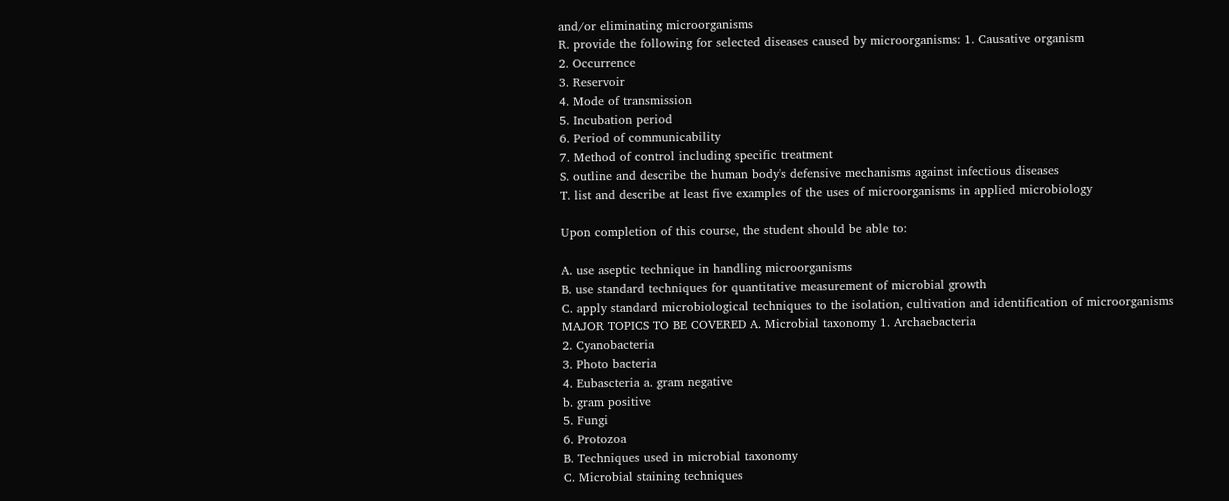and/or eliminating microorganisms
R. provide the following for selected diseases caused by microorganisms: 1. Causative organism
2. Occurrence
3. Reservoir
4. Mode of transmission
5. Incubation period
6. Period of communicability
7. Method of control including specific treatment
S. outline and describe the human body's defensive mechanisms against infectious diseases
T. list and describe at least five examples of the uses of microorganisms in applied microbiology

Upon completion of this course, the student should be able to:

A. use aseptic technique in handling microorganisms
B. use standard techniques for quantitative measurement of microbial growth
C. apply standard microbiological techniques to the isolation, cultivation and identification of microorganisms
MAJOR TOPICS TO BE COVERED A. Microbial taxonomy 1. Archaebacteria
2. Cyanobacteria
3. Photo bacteria
4. Eubascteria a. gram negative
b. gram positive
5. Fungi
6. Protozoa
B. Techniques used in microbial taxonomy
C. Microbial staining techniques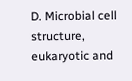D. Microbial cell structure, eukaryotic and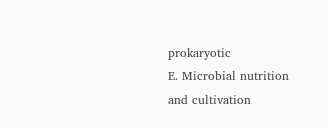prokaryotic
E. Microbial nutrition and cultivation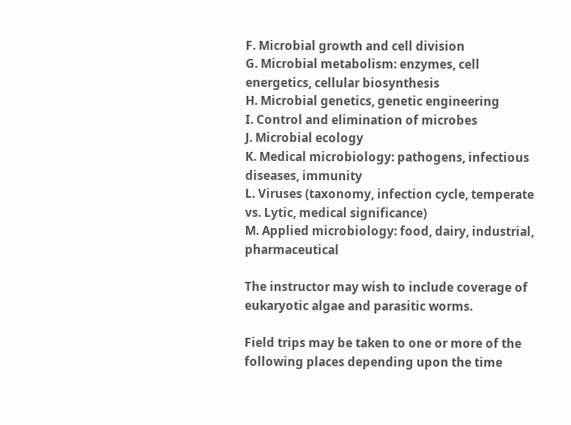F. Microbial growth and cell division
G. Microbial metabolism: enzymes, cell energetics, cellular biosynthesis
H. Microbial genetics, genetic engineering
I. Control and elimination of microbes
J. Microbial ecology
K. Medical microbiology: pathogens, infectious diseases, immunity
L. Viruses (taxonomy, infection cycle, temperate vs. Lytic, medical significance)
M. Applied microbiology: food, dairy, industrial, pharmaceutical

The instructor may wish to include coverage of eukaryotic algae and parasitic worms.

Field trips may be taken to one or more of the following places depending upon the time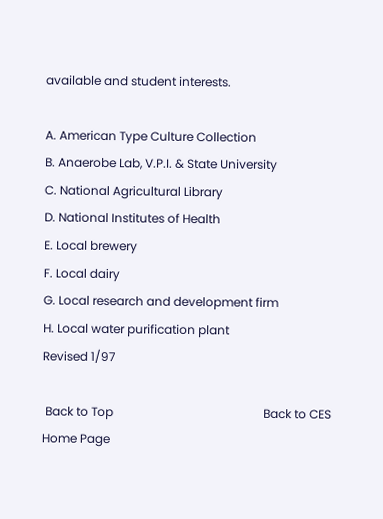available and student interests.

A. American Type Culture Collection
B. Anaerobe Lab, V.P.I. & State University
C. National Agricultural Library
D. National Institutes of Health
E. Local brewery
F. Local dairy
G. Local research and development firm
H. Local water purification plant
Revised 1/97

 Back to Top                                                  Back to CES Home Page